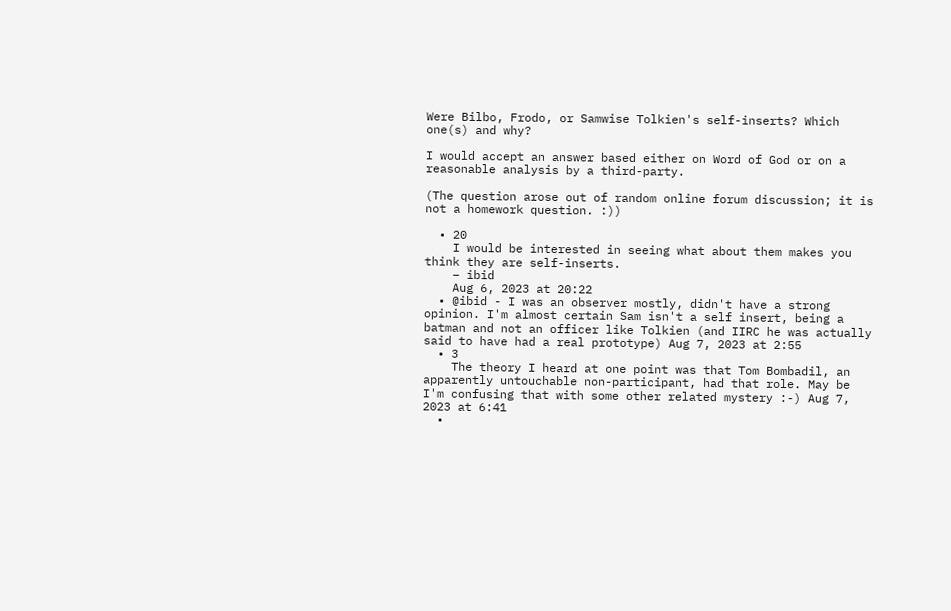Were Bilbo, Frodo, or Samwise Tolkien's self-inserts? Which one(s) and why?

I would accept an answer based either on Word of God or on a reasonable analysis by a third-party.

(The question arose out of random online forum discussion; it is not a homework question. :))

  • 20
    I would be interested in seeing what about them makes you think they are self-inserts.
    – ibid
    Aug 6, 2023 at 20:22
  • @ibid - I was an observer mostly, didn't have a strong opinion. I'm almost certain Sam isn't a self insert, being a batman and not an officer like Tolkien (and IIRC he was actually said to have had a real prototype) Aug 7, 2023 at 2:55
  • 3
    The theory I heard at one point was that Tom Bombadil, an apparently untouchable non-participant, had that role. May be I'm confusing that with some other related mystery :-) Aug 7, 2023 at 6:41
  •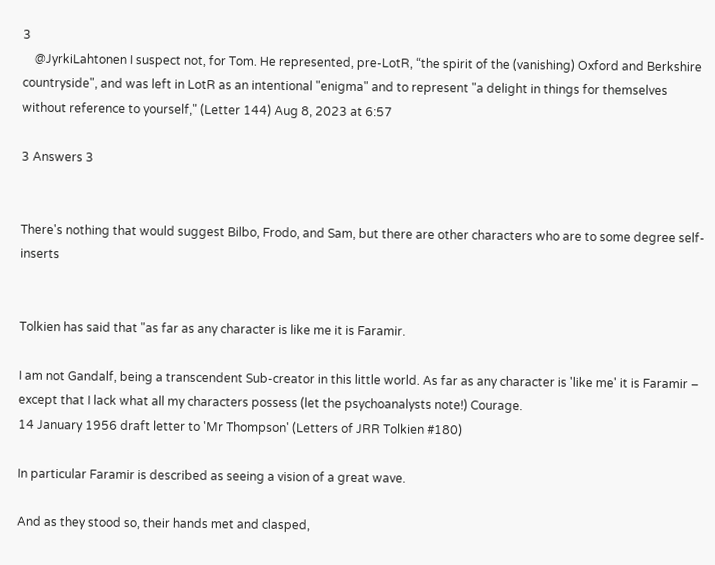3
    @JyrkiLahtonen I suspect not, for Tom. He represented, pre-LotR, “the spirit of the (vanishing) Oxford and Berkshire countryside", and was left in LotR as an intentional "enigma" and to represent "a delight in things for themselves without reference to yourself," (Letter 144) Aug 8, 2023 at 6:57

3 Answers 3


There's nothing that would suggest Bilbo, Frodo, and Sam, but there are other characters who are to some degree self-inserts


Tolkien has said that "as far as any character is like me it is Faramir.

I am not Gandalf, being a transcendent Sub-creator in this little world. As far as any character is 'like me' it is Faramir – except that I lack what all my characters possess (let the psychoanalysts note!) Courage.
14 January 1956 draft letter to 'Mr Thompson' (Letters of JRR Tolkien #180)

In particular Faramir is described as seeing a vision of a great wave.

And as they stood so, their hands met and clasped,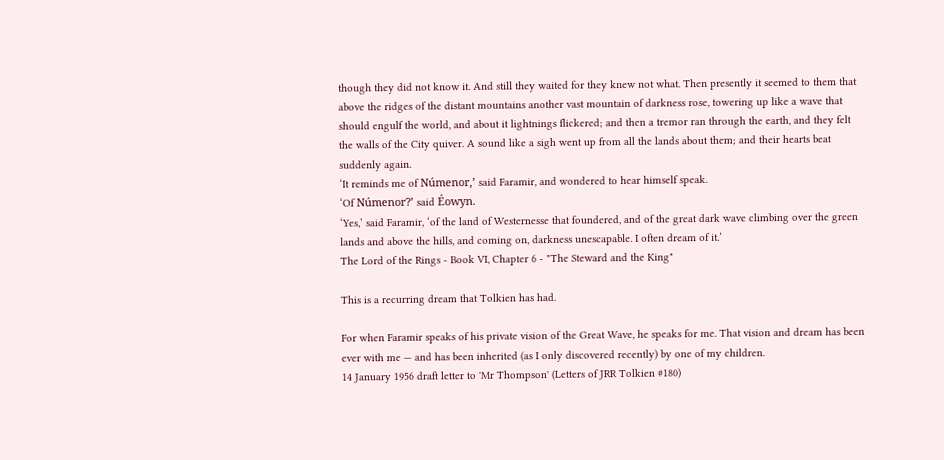though they did not know it. And still they waited for they knew not what. Then presently it seemed to them that above the ridges of the distant mountains another vast mountain of darkness rose, towering up like a wave that should engulf the world, and about it lightnings flickered; and then a tremor ran through the earth, and they felt the walls of the City quiver. A sound like a sigh went up from all the lands about them; and their hearts beat suddenly again.
‘It reminds me of Númenor,’ said Faramir, and wondered to hear himself speak.
‘Of Númenor?’ said Éowyn.
‘Yes,’ said Faramir, ‘of the land of Westernesse that foundered, and of the great dark wave climbing over the green lands and above the hills, and coming on, darkness unescapable. I often dream of it.’
The Lord of the Rings - Book VI, Chapter 6 - "The Steward and the King"

This is a recurring dream that Tolkien has had.

For when Faramir speaks of his private vision of the Great Wave, he speaks for me. That vision and dream has been ever with me — and has been inherited (as I only discovered recently) by one of my children.
14 January 1956 draft letter to 'Mr Thompson' (Letters of JRR Tolkien #180)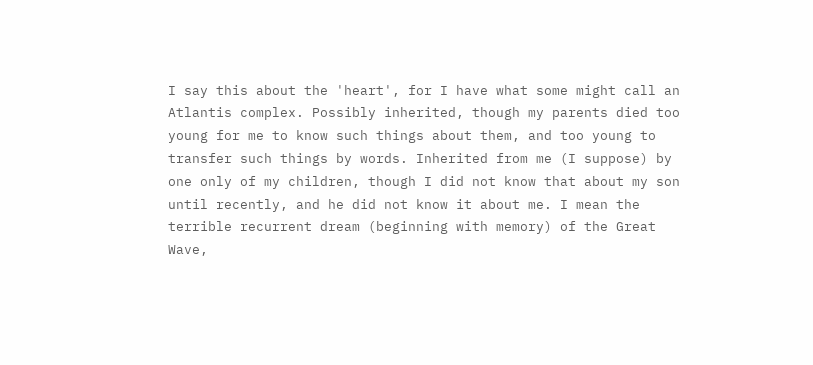I say this about the 'heart', for I have what some might call an Atlantis complex. Possibly inherited, though my parents died too young for me to know such things about them, and too young to transfer such things by words. Inherited from me (I suppose) by one only of my children, though I did not know that about my son until recently, and he did not know it about me. I mean the terrible recurrent dream (beginning with memory) of the Great Wave,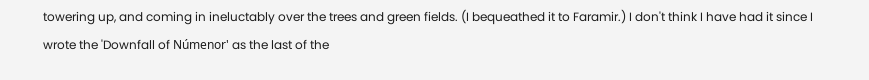towering up, and coming in ineluctably over the trees and green fields. (I bequeathed it to Faramir.) I don't think I have had it since I wrote the 'Downfall of Númenor' as the last of the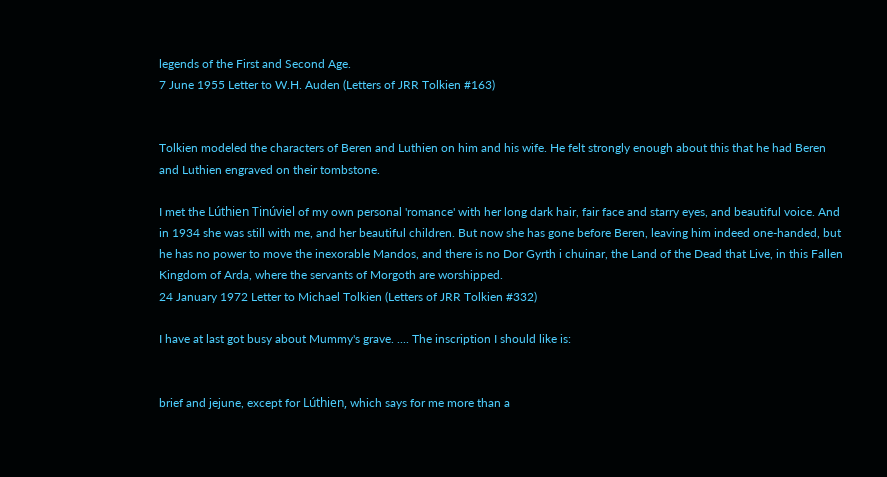legends of the First and Second Age.
7 June 1955 Letter to W.H. Auden (Letters of JRR Tolkien #163)


Tolkien modeled the characters of Beren and Luthien on him and his wife. He felt strongly enough about this that he had Beren and Luthien engraved on their tombstone.

I met the Lúthien Tinúviel of my own personal 'romance' with her long dark hair, fair face and starry eyes, and beautiful voice. And in 1934 she was still with me, and her beautiful children. But now she has gone before Beren, leaving him indeed one-handed, but he has no power to move the inexorable Mandos, and there is no Dor Gyrth i chuinar, the Land of the Dead that Live, in this Fallen Kingdom of Arda, where the servants of Morgoth are worshipped.
24 January 1972 Letter to Michael Tolkien (Letters of JRR Tolkien #332)

I have at last got busy about Mummy's grave. .... The inscription I should like is:


brief and jejune, except for Lúthien, which says for me more than a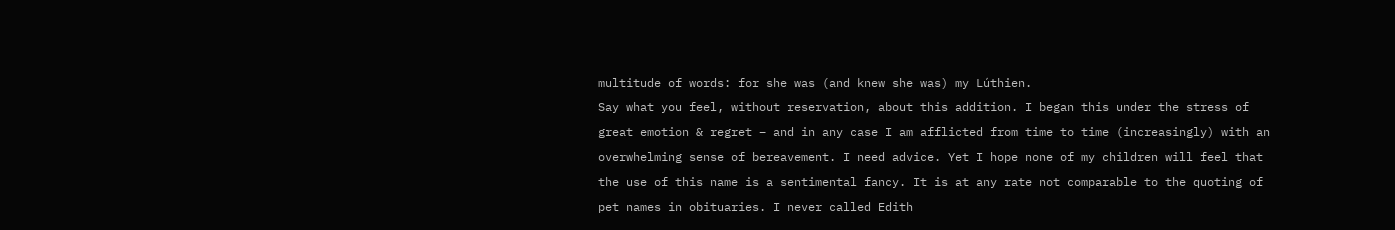multitude of words: for she was (and knew she was) my Lúthien.
Say what you feel, without reservation, about this addition. I began this under the stress of great emotion & regret – and in any case I am afflicted from time to time (increasingly) with an overwhelming sense of bereavement. I need advice. Yet I hope none of my children will feel that the use of this name is a sentimental fancy. It is at any rate not comparable to the quoting of pet names in obituaries. I never called Edith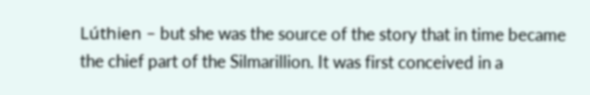Lúthien – but she was the source of the story that in time became the chief part of the Silmarillion. It was first conceived in a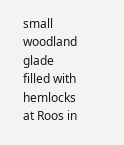small woodland glade filled with hemlocks at Roos in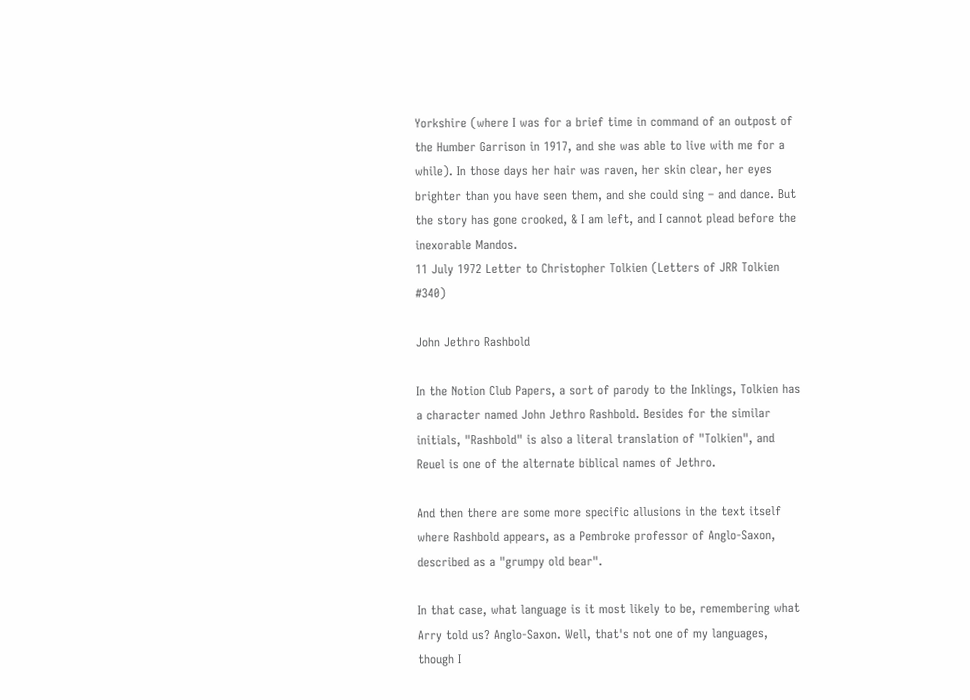Yorkshire (where I was for a brief time in command of an outpost of the Humber Garrison in 1917, and she was able to live with me for a while). In those days her hair was raven, her skin clear, her eyes brighter than you have seen them, and she could sing – and dance. But the story has gone crooked, & I am left, and I cannot plead before the inexorable Mandos.
11 July 1972 Letter to Christopher Tolkien (Letters of JRR Tolkien #340)

John Jethro Rashbold

In the Notion Club Papers, a sort of parody to the Inklings, Tolkien has a character named John Jethro Rashbold. Besides for the similar initials, "Rashbold" is also a literal translation of "Tolkien", and Reuel is one of the alternate biblical names of Jethro.

And then there are some more specific allusions in the text itself where Rashbold appears, as a Pembroke professor of Anglo-Saxon, described as a "grumpy old bear".

In that case, what language is it most likely to be, remembering what Arry told us? Anglo-Saxon. Well, that's not one of my languages, though I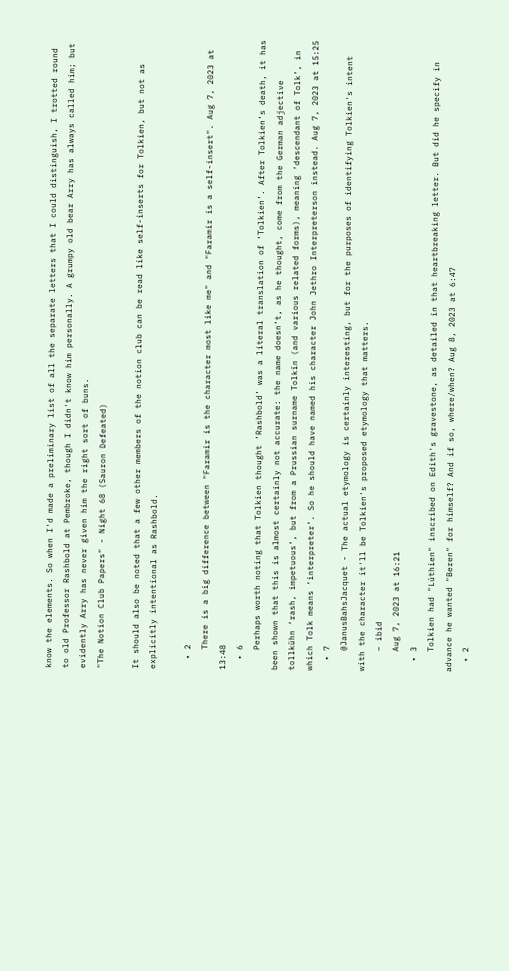know the elements. So when I'd made a preliminary list of all the separate letters that I could distinguish, I trotted round to old Professor Rashbold at Pembroke, though I didn't know him personally. A grumpy old bear Arry has always called him; but evidently Arry has never given him the right sort of buns.
"The Notion Club Papers" - Night 68 (Sauron Defeated)

It should also be noted that a few other members of the notion club can be read like self-inserts for Tolkien, but not as explicitly intentional as Rashbold.

  • 2
    There is a big difference between "Faramir is the character most like me" and "Faramir is a self-insert". Aug 7, 2023 at 13:48
  • 6
    Perhaps worth noting that Tolkien thought ‘Rashbold’ was a literal translation of ‘Tolkien’. After Tolkien’s death, it has been shown that this is almost certainly not accurate: the name doesn’t, as he thought, come from the German adjective tollkühn ‘rash, impetuous’, but from a Prussian surname Tolkīn (and various related forms), meaning ‘descendant of Tolk’, in which Tolk means ‘interpreter’. So he should have named his character John Jethro Interpreterson instead. Aug 7, 2023 at 15:25
  • 7
    @JanusBahsJacquet - The actual etymology is certainly interesting, but for the purposes of identifying Tolkien's intent with the character it'll be Tolkien's proposed etymology that matters.
    – ibid
    Aug 7, 2023 at 16:21
  • 3
    Tolkien had "Lúthien" inscribed on Edith's gravestone, as detailed in that heartbreaking letter. But did he specify in advance he wanted "Beren" for himself? And if so, where/when? Aug 8, 2023 at 6:47
  • 2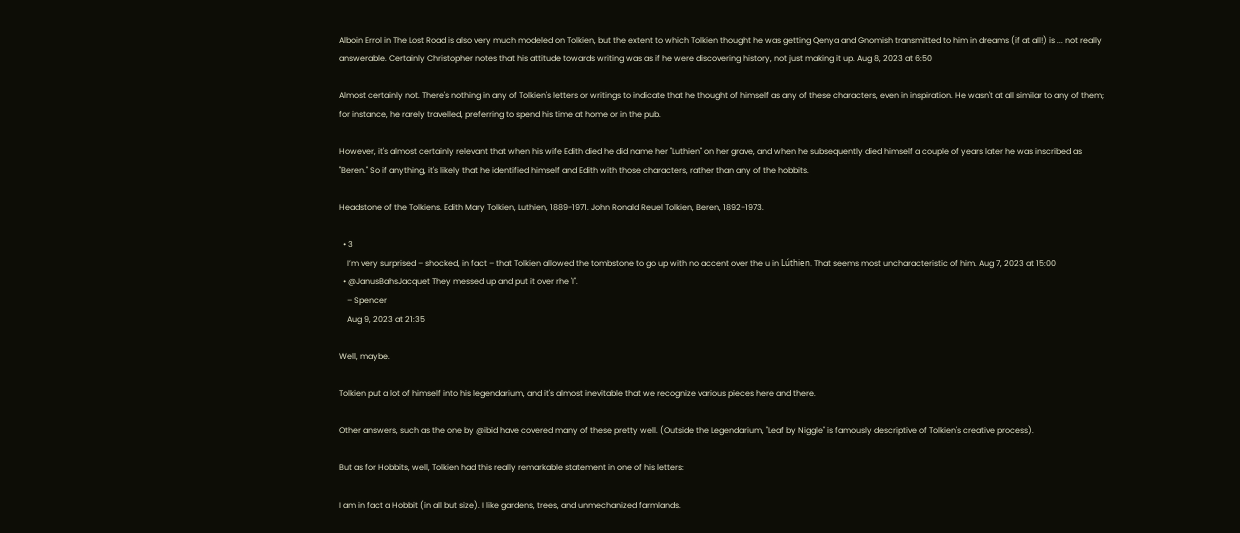Alboin Errol in The Lost Road is also very much modeled on Tolkien, but the extent to which Tolkien thought he was getting Qenya and Gnomish transmitted to him in dreams (if at all!) is ... not really answerable. Certainly Christopher notes that his attitude towards writing was as if he were discovering history, not just making it up. Aug 8, 2023 at 6:50

Almost certainly not. There's nothing in any of Tolkien's letters or writings to indicate that he thought of himself as any of these characters, even in inspiration. He wasn't at all similar to any of them; for instance, he rarely travelled, preferring to spend his time at home or in the pub.

However, it's almost certainly relevant that when his wife Edith died he did name her "Luthien" on her grave, and when he subsequently died himself a couple of years later he was inscribed as "Beren." So if anything, it's likely that he identified himself and Edith with those characters, rather than any of the hobbits.

Headstone of the Tolkiens. Edith Mary Tolkien, Luthien, 1889-1971. John Ronald Reuel Tolkien, Beren, 1892-1973.

  • 3
    I’m very surprised – shocked, in fact – that Tolkien allowed the tombstone to go up with no accent over the u in Lúthien. That seems most uncharacteristic of him. Aug 7, 2023 at 15:00
  • @JanusBahsJacquet They messed up and put it over rhe 'I".
    – Spencer
    Aug 9, 2023 at 21:35

Well, maybe.

Tolkien put a lot of himself into his legendarium, and it's almost inevitable that we recognize various pieces here and there.

Other answers, such as the one by @ibid have covered many of these pretty well. (Outside the Legendarium, "Leaf by Niggle" is famously descriptive of Tolkien's creative process).

But as for Hobbits, well, Tolkien had this really remarkable statement in one of his letters:

I am in fact a Hobbit (in all but size). I like gardens, trees, and unmechanized farmlands.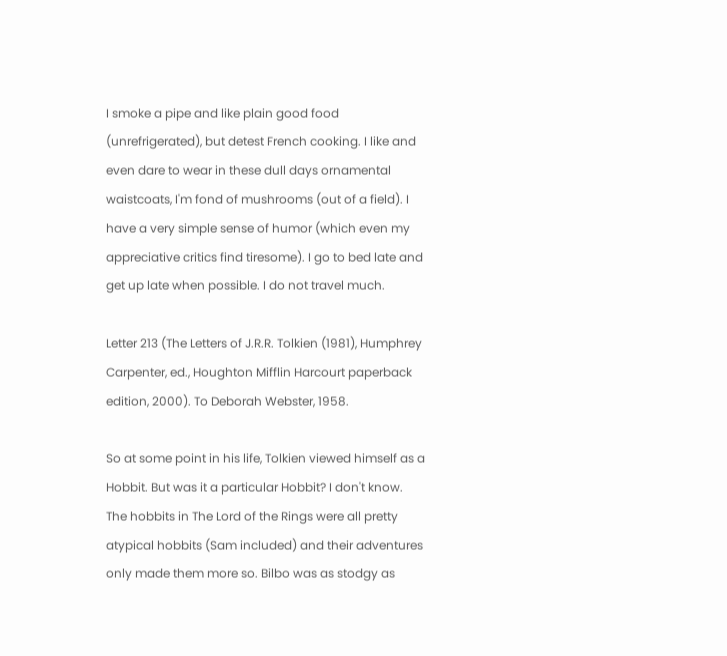I smoke a pipe and like plain good food (unrefrigerated), but detest French cooking. I like and even dare to wear in these dull days ornamental waistcoats, I'm fond of mushrooms (out of a field). I have a very simple sense of humor (which even my appreciative critics find tiresome). I go to bed late and get up late when possible. I do not travel much.

Letter 213 (The Letters of J.R.R. Tolkien (1981), Humphrey Carpenter, ed., Houghton Mifflin Harcourt paperback edition, 2000). To Deborah Webster, 1958.

So at some point in his life, Tolkien viewed himself as a Hobbit. But was it a particular Hobbit? I don't know. The hobbits in The Lord of the Rings were all pretty atypical hobbits (Sam included) and their adventures only made them more so. Bilbo was as stodgy as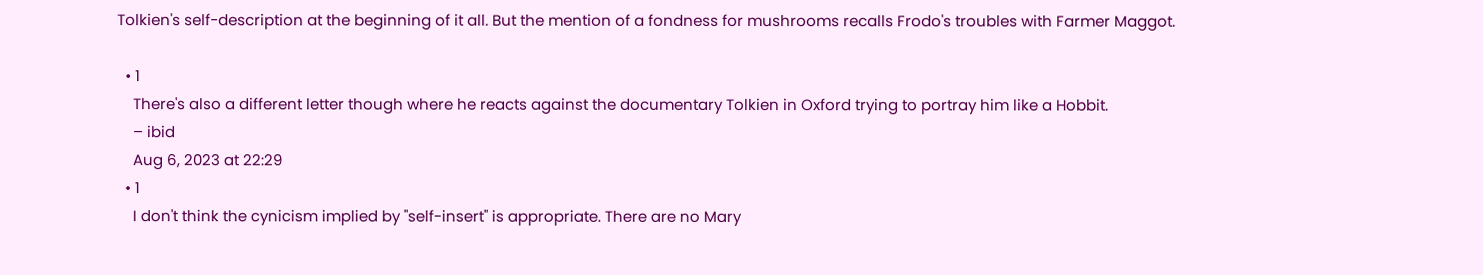Tolkien's self-description at the beginning of it all. But the mention of a fondness for mushrooms recalls Frodo's troubles with Farmer Maggot.

  • 1
    There's also a different letter though where he reacts against the documentary Tolkien in Oxford trying to portray him like a Hobbit.
    – ibid
    Aug 6, 2023 at 22:29
  • 1
    I don't think the cynicism implied by "self-insert" is appropriate. There are no Mary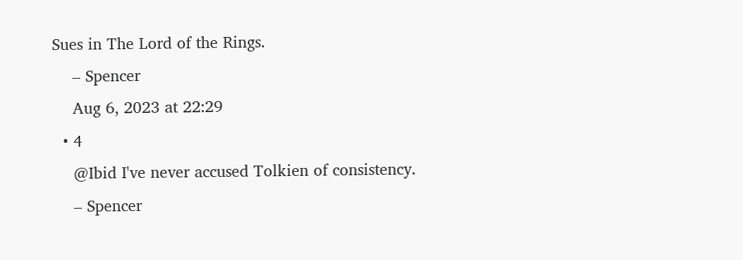Sues in The Lord of the Rings.
    – Spencer
    Aug 6, 2023 at 22:29
  • 4
    @Ibid I've never accused Tolkien of consistency.
    – Spencer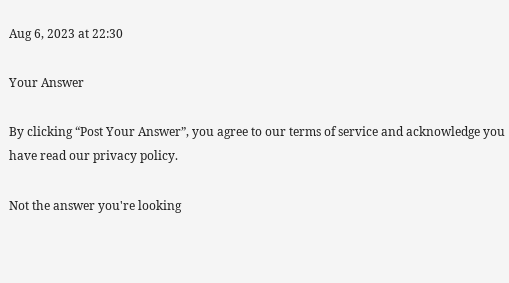Aug 6, 2023 at 22:30

Your Answer

By clicking “Post Your Answer”, you agree to our terms of service and acknowledge you have read our privacy policy.

Not the answer you're looking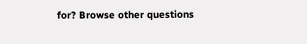for? Browse other questions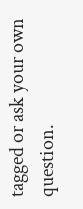tagged or ask your own question.